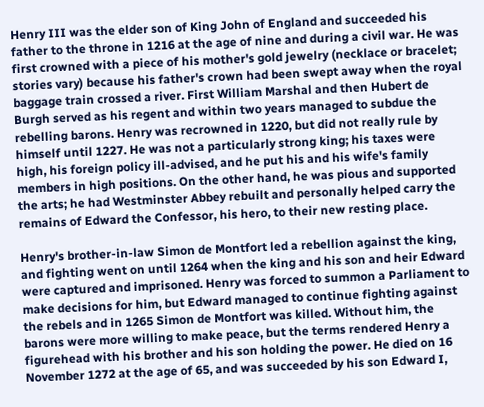Henry III was the elder son of King John of England and succeeded his father to the throne in 1216 at the age of nine and during a civil war. He was first crowned with a piece of his mother's gold jewelry (necklace or bracelet; stories vary) because his father's crown had been swept away when the royal baggage train crossed a river. First William Marshal and then Hubert de Burgh served as his regent and within two years managed to subdue the rebelling barons. Henry was recrowned in 1220, but did not really rule by himself until 1227. He was not a particularly strong king; his taxes were high, his foreign policy ill-advised, and he put his and his wife's family members in high positions. On the other hand, he was pious and supported the arts; he had Westminster Abbey rebuilt and personally helped carry the remains of Edward the Confessor, his hero, to their new resting place.

Henry's brother-in-law Simon de Montfort led a rebellion against the king, and fighting went on until 1264 when the king and his son and heir Edward were captured and imprisoned. Henry was forced to summon a Parliament to make decisions for him, but Edward managed to continue fighting against the rebels and in 1265 Simon de Montfort was killed. Without him, the barons were more willing to make peace, but the terms rendered Henry a figurehead with his brother and his son holding the power. He died on 16 November 1272 at the age of 65, and was succeeded by his son Edward I,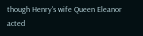though Henry's wife Queen Eleanor acted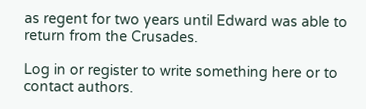as regent for two years until Edward was able to return from the Crusades.

Log in or register to write something here or to contact authors.